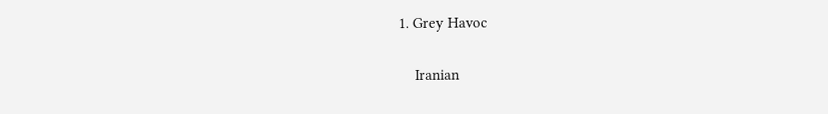1. Grey Havoc

    Iranian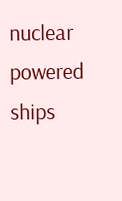nuclear powered ships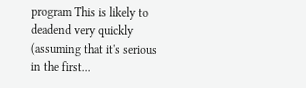program This is likely to deadend very quickly (assuming that it's serious in the first...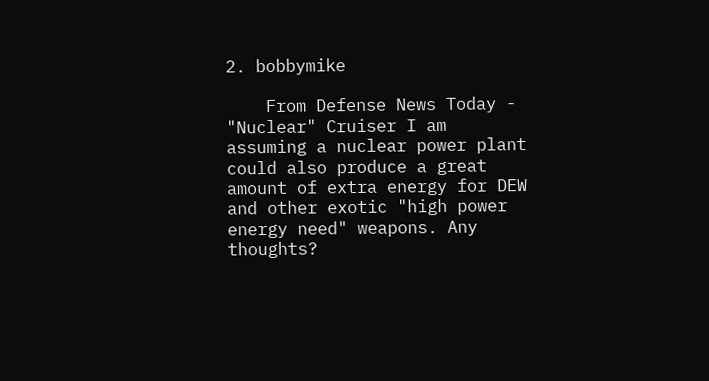2. bobbymike

    From Defense News Today - "Nuclear" Cruiser I am assuming a nuclear power plant could also produce a great amount of extra energy for DEW and other exotic "high power energy need" weapons. Any thoughts?